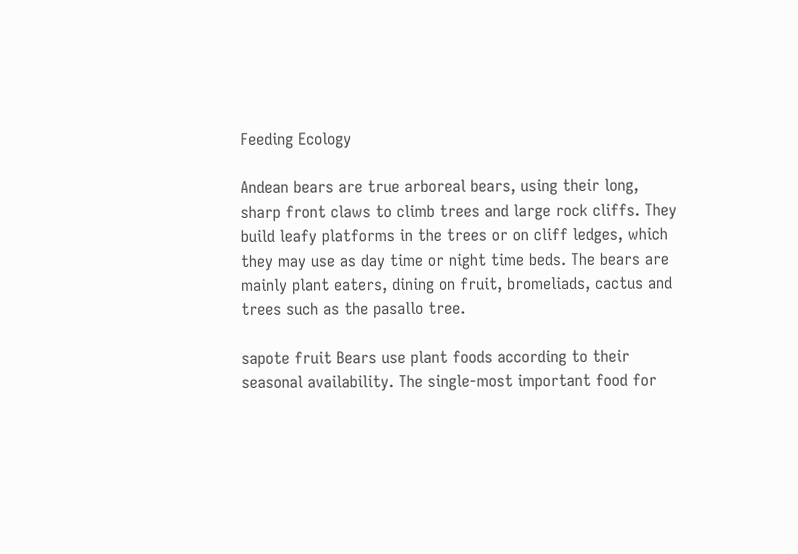Feeding Ecology

Andean bears are true arboreal bears, using their long, sharp front claws to climb trees and large rock cliffs. They build leafy platforms in the trees or on cliff ledges, which they may use as day time or night time beds. The bears are mainly plant eaters, dining on fruit, bromeliads, cactus and trees such as the pasallo tree.

sapote fruit Bears use plant foods according to their seasonal availability. The single-most important food for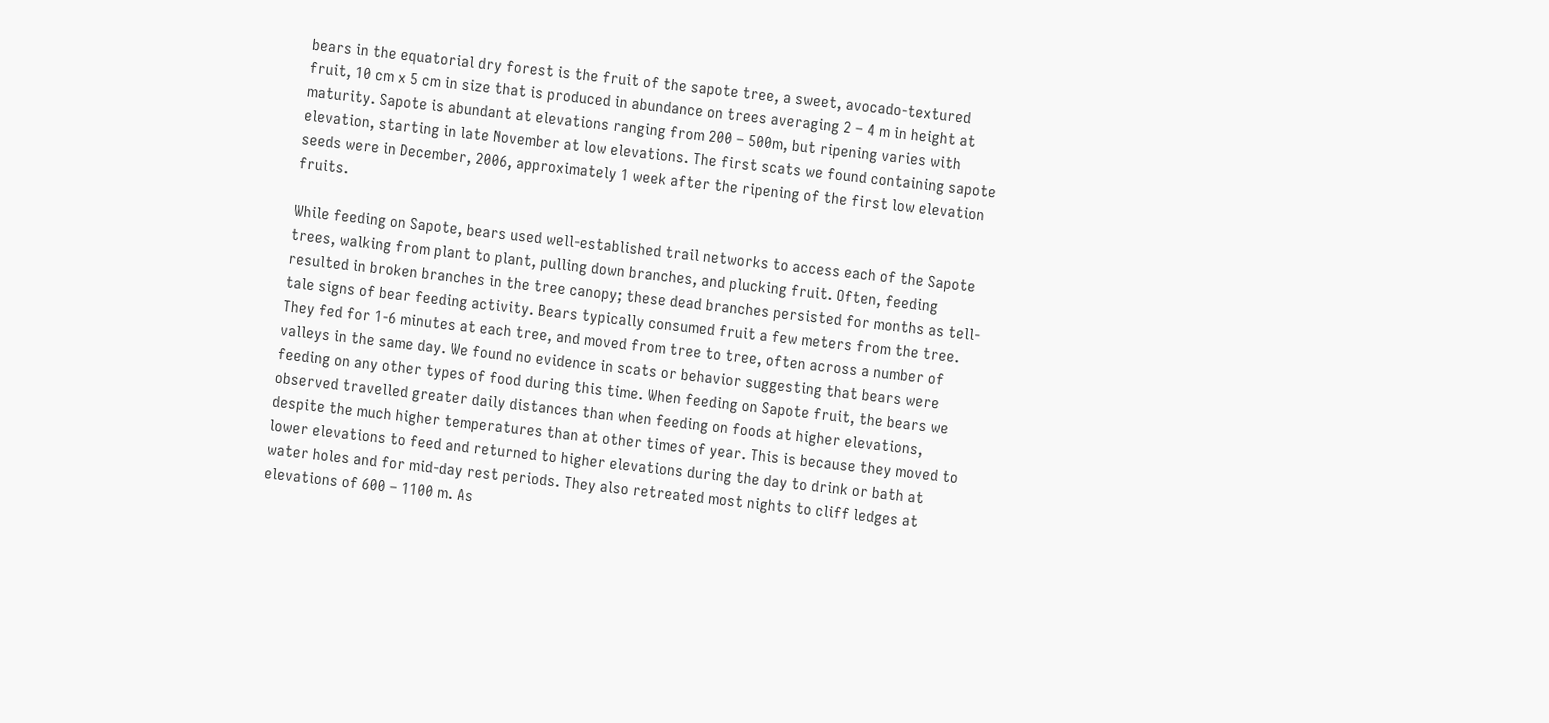bears in the equatorial dry forest is the fruit of the sapote tree, a sweet, avocado-textured fruit, 10 cm x 5 cm in size that is produced in abundance on trees averaging 2 – 4 m in height at maturity. Sapote is abundant at elevations ranging from 200 – 500m, but ripening varies with elevation, starting in late November at low elevations. The first scats we found containing sapote seeds were in December, 2006, approximately 1 week after the ripening of the first low elevation fruits.

While feeding on Sapote, bears used well-established trail networks to access each of the Sapote trees, walking from plant to plant, pulling down branches, and plucking fruit. Often, feeding resulted in broken branches in the tree canopy; these dead branches persisted for months as tell-tale signs of bear feeding activity. Bears typically consumed fruit a few meters from the tree. They fed for 1-6 minutes at each tree, and moved from tree to tree, often across a number of valleys in the same day. We found no evidence in scats or behavior suggesting that bears were feeding on any other types of food during this time. When feeding on Sapote fruit, the bears we observed travelled greater daily distances than when feeding on foods at higher elevations, despite the much higher temperatures than at other times of year. This is because they moved to lower elevations to feed and returned to higher elevations during the day to drink or bath at water holes and for mid-day rest periods. They also retreated most nights to cliff ledges at elevations of 600 – 1100 m. As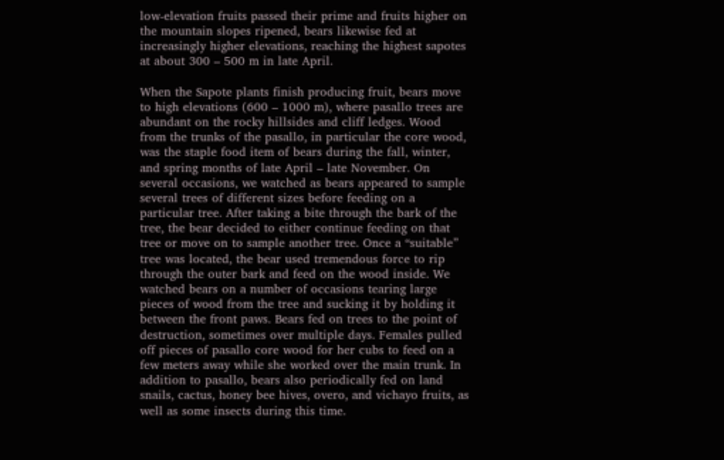low-elevation fruits passed their prime and fruits higher on the mountain slopes ripened, bears likewise fed at increasingly higher elevations, reaching the highest sapotes at about 300 – 500 m in late April.

When the Sapote plants finish producing fruit, bears move to high elevations (600 – 1000 m), where pasallo trees are abundant on the rocky hillsides and cliff ledges. Wood from the trunks of the pasallo, in particular the core wood, was the staple food item of bears during the fall, winter, and spring months of late April – late November. On several occasions, we watched as bears appeared to sample several trees of different sizes before feeding on a particular tree. After taking a bite through the bark of the tree, the bear decided to either continue feeding on that tree or move on to sample another tree. Once a “suitable” tree was located, the bear used tremendous force to rip through the outer bark and feed on the wood inside. We watched bears on a number of occasions tearing large pieces of wood from the tree and sucking it by holding it between the front paws. Bears fed on trees to the point of destruction, sometimes over multiple days. Females pulled off pieces of pasallo core wood for her cubs to feed on a few meters away while she worked over the main trunk. In addition to pasallo, bears also periodically fed on land snails, cactus, honey bee hives, overo, and vichayo fruits, as well as some insects during this time.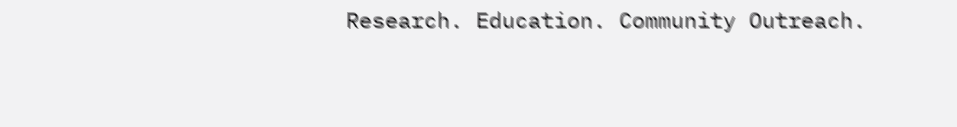Research. Education. Community Outreach.